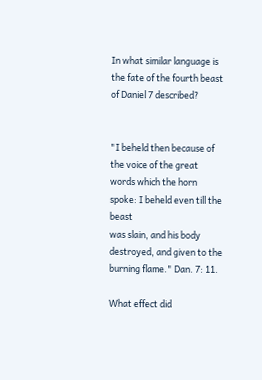In what similar language is the fate of the fourth beast of Daniel 7 described?


"I beheld then because of the voice of the great words which the horn spoke: I beheld even till the beast
was slain, and his body destroyed, and given to the burning flame." Dan. 7: 11.

What effect did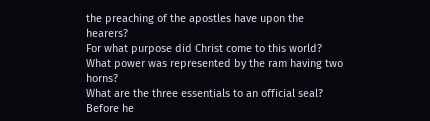the preaching of the apostles have upon the hearers?
For what purpose did Christ come to this world?
What power was represented by the ram having two horns?
What are the three essentials to an official seal?
Before he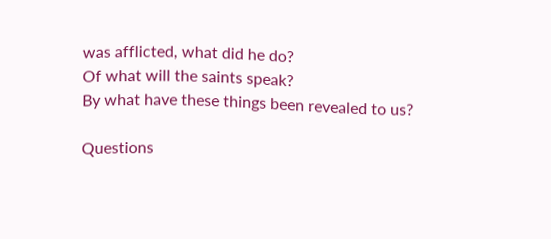was afflicted, what did he do?
Of what will the saints speak?
By what have these things been revealed to us?

Questions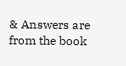& Answers are from the book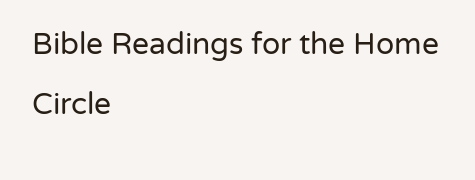Bible Readings for the Home Circle